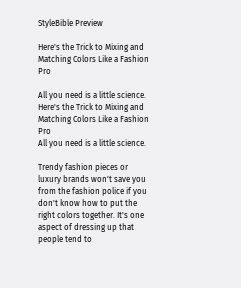StyleBible Preview

Here's the Trick to Mixing and Matching Colors Like a Fashion Pro

All you need is a little science.
Here's the Trick to Mixing and Matching Colors Like a Fashion Pro
All you need is a little science.

Trendy fashion pieces or luxury brands won't save you from the fashion police if you don't know how to put the right colors together. It's one aspect of dressing up that people tend to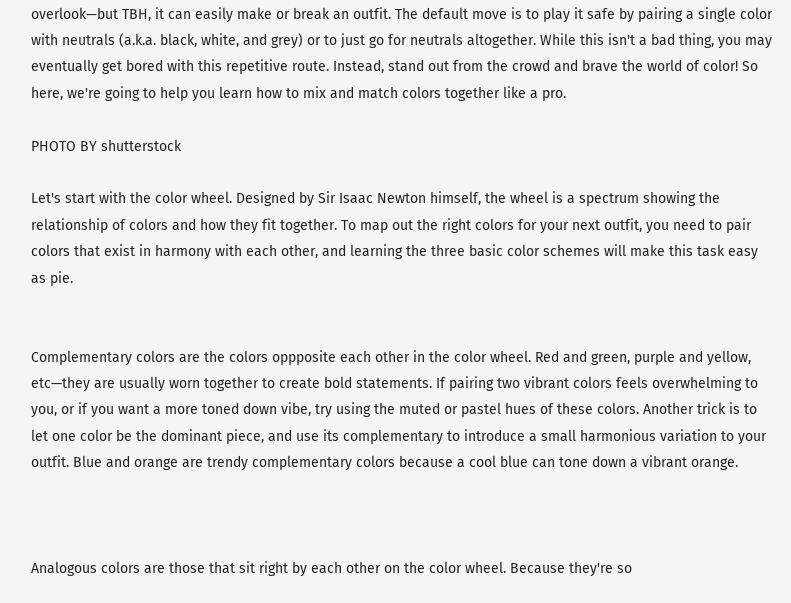overlook—but TBH, it can easily make or break an outfit. The default move is to play it safe by pairing a single color with neutrals (a.k.a. black, white, and grey) or to just go for neutrals altogether. While this isn't a bad thing, you may eventually get bored with this repetitive route. Instead, stand out from the crowd and brave the world of color! So here, we're going to help you learn how to mix and match colors together like a pro.

PHOTO BY shutterstock

Let's start with the color wheel. Designed by Sir Isaac Newton himself, the wheel is a spectrum showing the relationship of colors and how they fit together. To map out the right colors for your next outfit, you need to pair colors that exist in harmony with each other, and learning the three basic color schemes will make this task easy as pie.


Complementary colors are the colors oppposite each other in the color wheel. Red and green, purple and yellow, etc—they are usually worn together to create bold statements. If pairing two vibrant colors feels overwhelming to you, or if you want a more toned down vibe, try using the muted or pastel hues of these colors. Another trick is to let one color be the dominant piece, and use its complementary to introduce a small harmonious variation to your outfit. Blue and orange are trendy complementary colors because a cool blue can tone down a vibrant orange.



Analogous colors are those that sit right by each other on the color wheel. Because they're so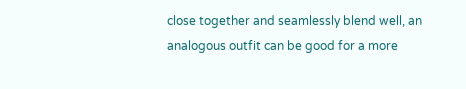close together and seamlessly blend well, an analogous outfit can be good for a more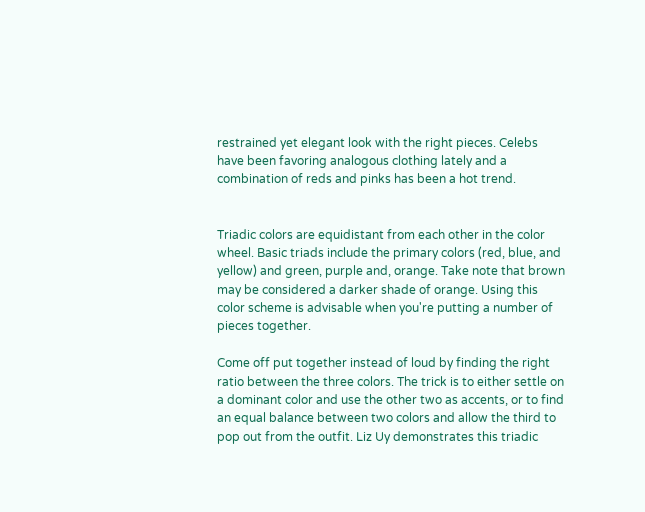restrained yet elegant look with the right pieces. Celebs have been favoring analogous clothing lately and a combination of reds and pinks has been a hot trend.


Triadic colors are equidistant from each other in the color wheel. Basic triads include the primary colors (red, blue, and yellow) and green, purple and, orange. Take note that brown may be considered a darker shade of orange. Using this color scheme is advisable when you're putting a number of pieces together.

Come off put together instead of loud by finding the right ratio between the three colors. The trick is to either settle on a dominant color and use the other two as accents, or to find an equal balance between two colors and allow the third to pop out from the outfit. Liz Uy demonstrates this triadic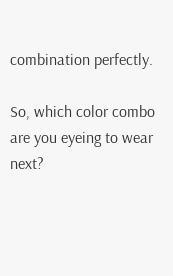combination perfectly.

So, which color combo are you eyeing to wear next?